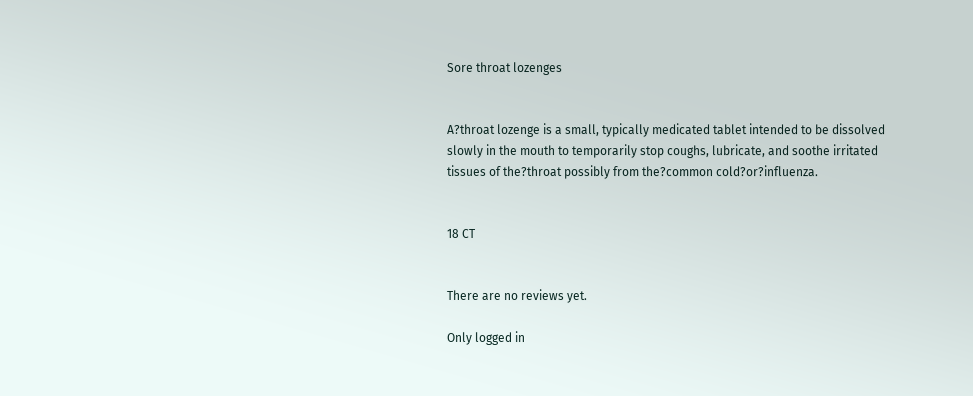Sore throat lozenges


A?throat lozenge is a small, typically medicated tablet intended to be dissolved slowly in the mouth to temporarily stop coughs, lubricate, and soothe irritated tissues of the?throat possibly from the?common cold?or?influenza.


18 CT


There are no reviews yet.

Only logged in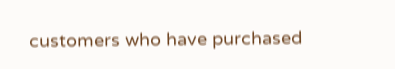customers who have purchased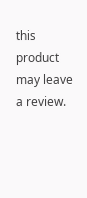this product may leave a review.